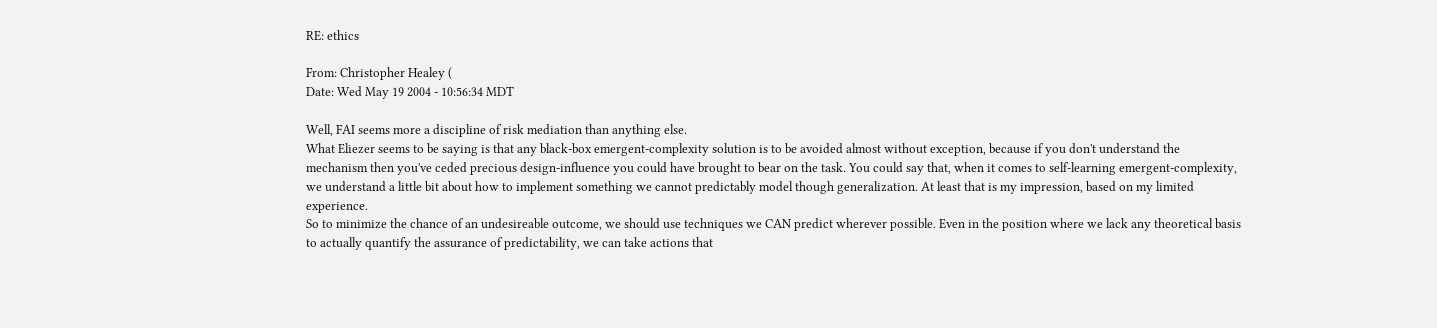RE: ethics

From: Christopher Healey (
Date: Wed May 19 2004 - 10:56:34 MDT

Well, FAI seems more a discipline of risk mediation than anything else.
What Eliezer seems to be saying is that any black-box emergent-complexity solution is to be avoided almost without exception, because if you don't understand the mechanism then you've ceded precious design-influence you could have brought to bear on the task. You could say that, when it comes to self-learning emergent-complexity, we understand a little bit about how to implement something we cannot predictably model though generalization. At least that is my impression, based on my limited experience.
So to minimize the chance of an undesireable outcome, we should use techniques we CAN predict wherever possible. Even in the position where we lack any theoretical basis to actually quantify the assurance of predictability, we can take actions that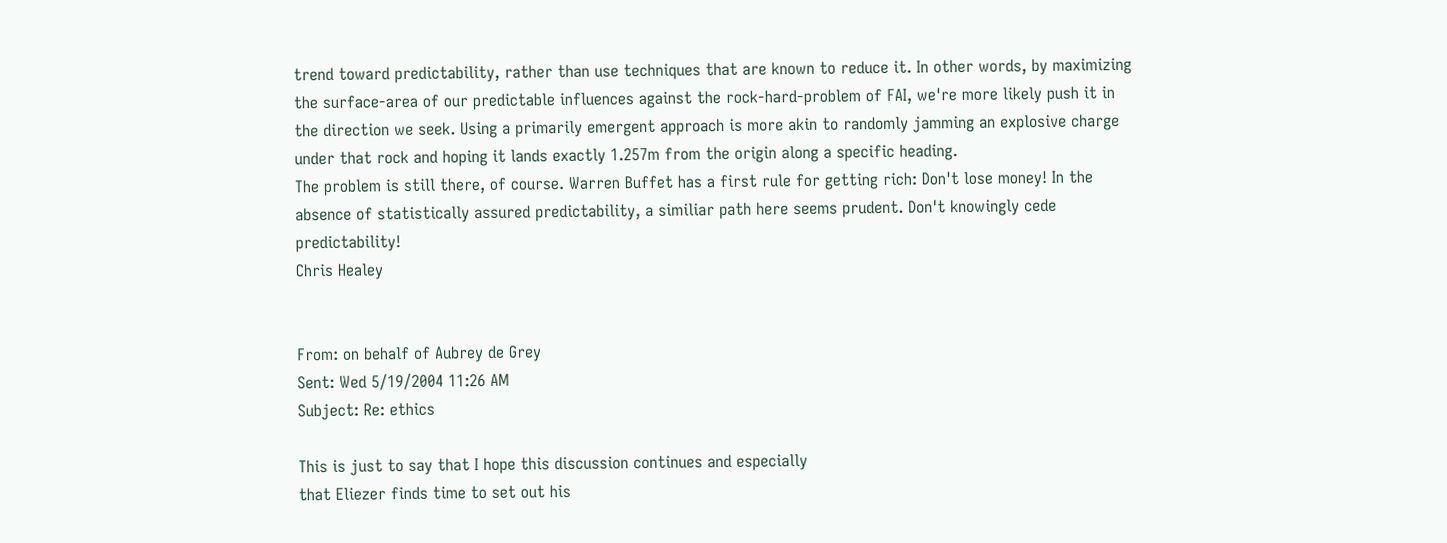trend toward predictability, rather than use techniques that are known to reduce it. In other words, by maximizing the surface-area of our predictable influences against the rock-hard-problem of FAI, we're more likely push it in the direction we seek. Using a primarily emergent approach is more akin to randomly jamming an explosive charge under that rock and hoping it lands exactly 1.257m from the origin along a specific heading.
The problem is still there, of course. Warren Buffet has a first rule for getting rich: Don't lose money! In the absence of statistically assured predictability, a similiar path here seems prudent. Don't knowingly cede predictability!
Chris Healey


From: on behalf of Aubrey de Grey
Sent: Wed 5/19/2004 11:26 AM
Subject: Re: ethics

This is just to say that I hope this discussion continues and especially
that Eliezer finds time to set out his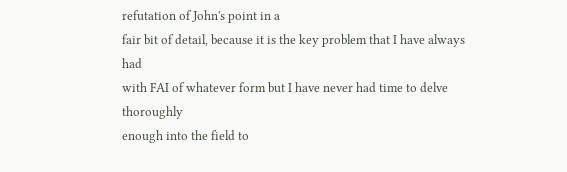refutation of John's point in a
fair bit of detail, because it is the key problem that I have always had
with FAI of whatever form but I have never had time to delve thoroughly
enough into the field to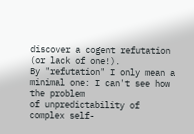discover a cogent refutation (or lack of one!).
By "refutation" I only mean a minimal one: I can't see how the problem
of unpredictability of complex self-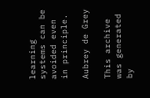learning systems can be avoided even
in principle.

Aubrey de Grey

This archive was generated by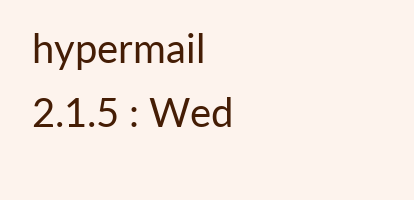hypermail 2.1.5 : Wed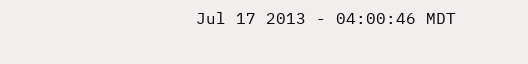Jul 17 2013 - 04:00:46 MDT